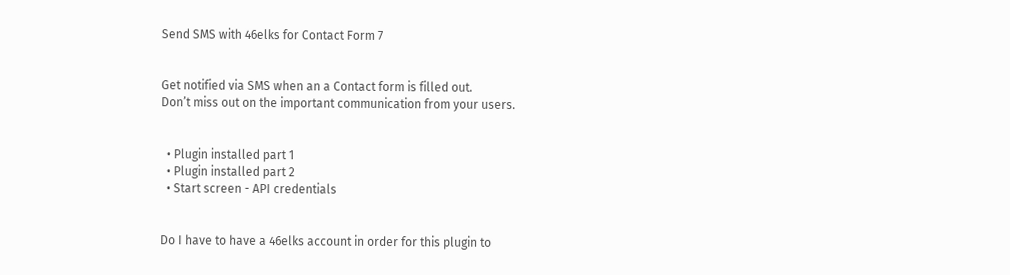Send SMS with 46elks for Contact Form 7


Get notified via SMS when an a Contact form is filled out.
Don’t miss out on the important communication from your users.


  • Plugin installed part 1
  • Plugin installed part 2
  • Start screen - API credentials


Do I have to have a 46elks account in order for this plugin to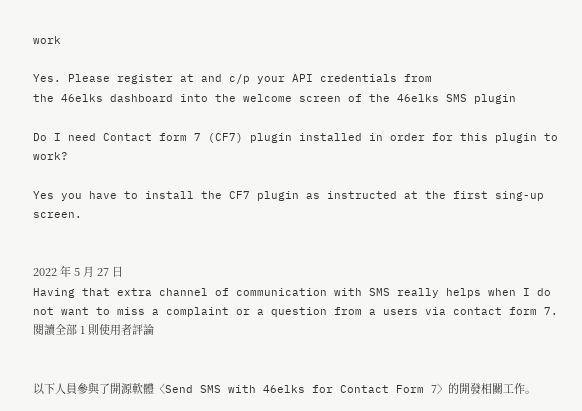work

Yes. Please register at and c/p your API credentials from
the 46elks dashboard into the welcome screen of the 46elks SMS plugin

Do I need Contact form 7 (CF7) plugin installed in order for this plugin to work?

Yes you have to install the CF7 plugin as instructed at the first sing-up screen.


2022 年 5 月 27 日
Having that extra channel of communication with SMS really helps when I do not want to miss a complaint or a question from a users via contact form 7.
閱讀全部 1 則使用者評論


以下人員參與了開源軟體〈Send SMS with 46elks for Contact Form 7〉的開發相關工作。